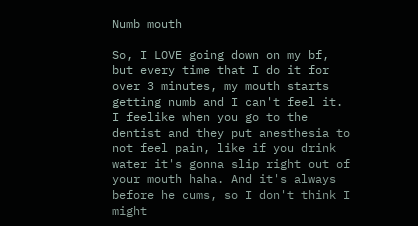Numb mouth

So, I LOVE going down on my bf, but every time that I do it for over 3 minutes, my mouth starts getting numb and I can't feel it. I feelike when you go to the dentist and they put anesthesia to not feel pain, like if you drink water it's gonna slip right out of your mouth haha. And it's always before he cums, so I don't think I might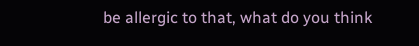be allergic to that, what do you think